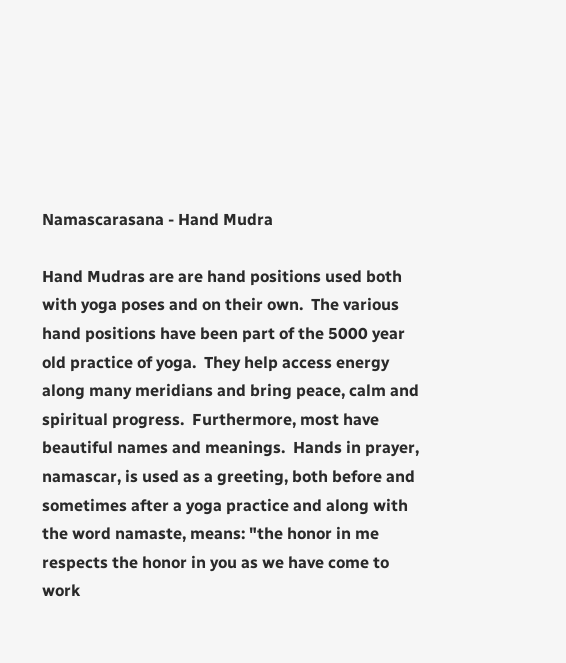Namascarasana - Hand Mudra

Hand Mudras are are hand positions used both with yoga poses and on their own.  The various hand positions have been part of the 5000 year old practice of yoga.  They help access energy along many meridians and bring peace, calm and spiritual progress.  Furthermore, most have beautiful names and meanings.  Hands in prayer, namascar, is used as a greeting, both before and sometimes after a yoga practice and along with the word namaste, means: "the honor in me respects the honor in you as we have come to work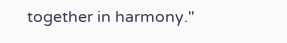together in harmony."